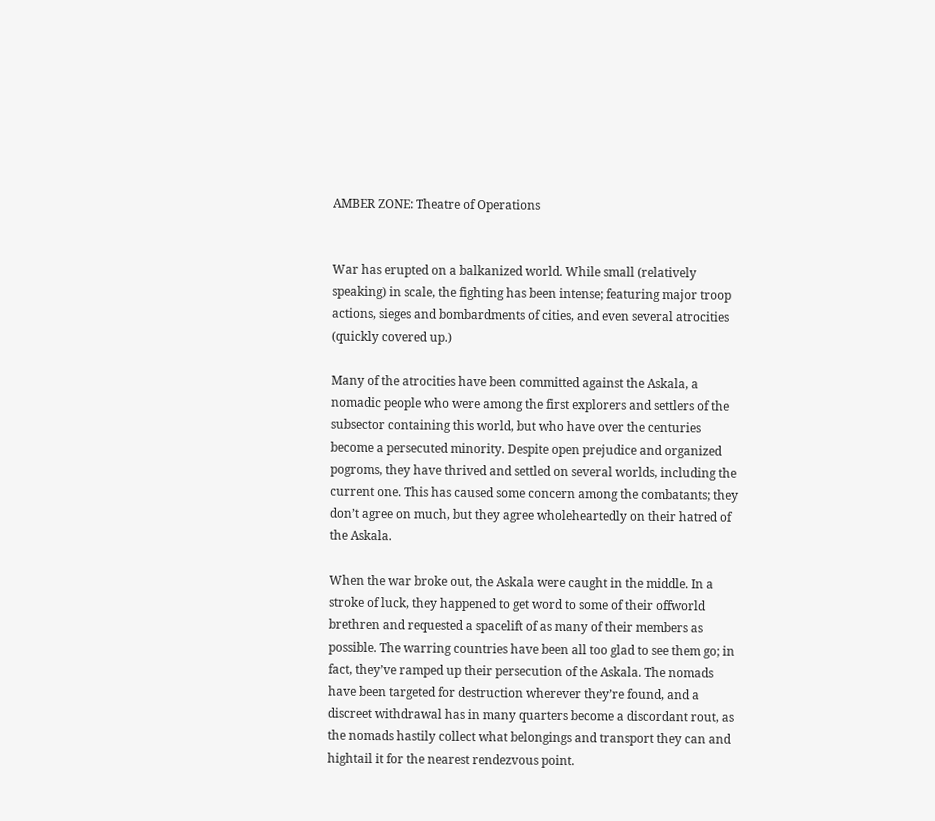AMBER ZONE: Theatre of Operations


War has erupted on a balkanized world. While small (relatively speaking) in scale, the fighting has been intense; featuring major troop actions, sieges and bombardments of cities, and even several atrocities (quickly covered up.)

Many of the atrocities have been committed against the Askala, a nomadic people who were among the first explorers and settlers of the subsector containing this world, but who have over the centuries become a persecuted minority. Despite open prejudice and organized pogroms, they have thrived and settled on several worlds, including the current one. This has caused some concern among the combatants; they don’t agree on much, but they agree wholeheartedly on their hatred of the Askala.

When the war broke out, the Askala were caught in the middle. In a stroke of luck, they happened to get word to some of their offworld brethren and requested a spacelift of as many of their members as possible. The warring countries have been all too glad to see them go; in fact, they’ve ramped up their persecution of the Askala. The nomads have been targeted for destruction wherever they’re found, and a discreet withdrawal has in many quarters become a discordant rout, as the nomads hastily collect what belongings and transport they can and hightail it for the nearest rendezvous point.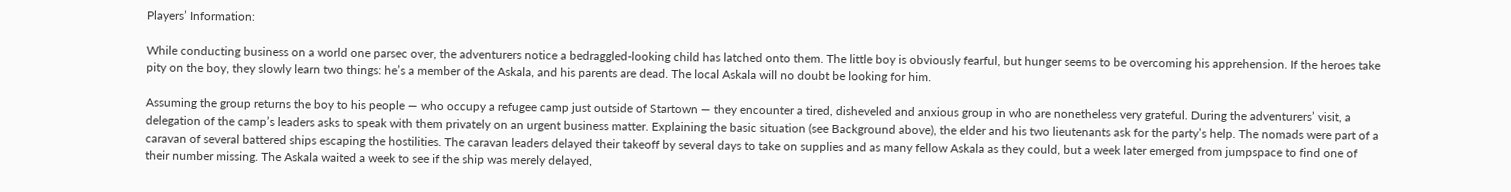Players’ Information:

While conducting business on a world one parsec over, the adventurers notice a bedraggled-looking child has latched onto them. The little boy is obviously fearful, but hunger seems to be overcoming his apprehension. If the heroes take pity on the boy, they slowly learn two things: he’s a member of the Askala, and his parents are dead. The local Askala will no doubt be looking for him.

Assuming the group returns the boy to his people — who occupy a refugee camp just outside of Startown — they encounter a tired, disheveled and anxious group in who are nonetheless very grateful. During the adventurers’ visit, a delegation of the camp’s leaders asks to speak with them privately on an urgent business matter. Explaining the basic situation (see Background above), the elder and his two lieutenants ask for the party’s help. The nomads were part of a caravan of several battered ships escaping the hostilities. The caravan leaders delayed their takeoff by several days to take on supplies and as many fellow Askala as they could, but a week later emerged from jumpspace to find one of their number missing. The Askala waited a week to see if the ship was merely delayed,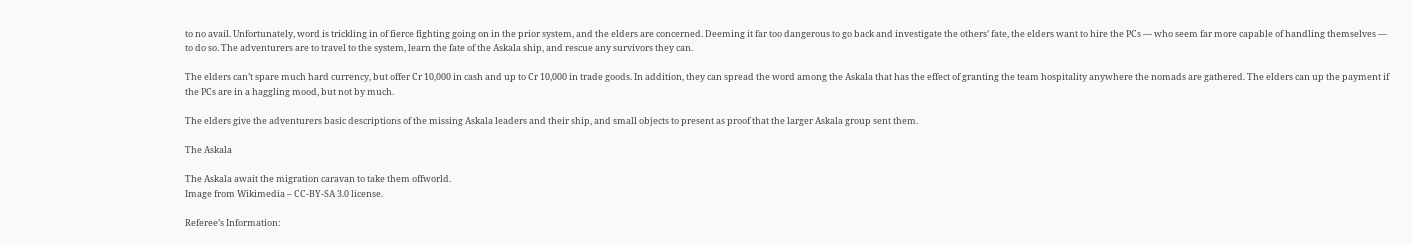to no avail. Unfortunately, word is trickling in of fierce fighting going on in the prior system, and the elders are concerned. Deeming it far too dangerous to go back and investigate the others’ fate, the elders want to hire the PCs — who seem far more capable of handling themselves — to do so. The adventurers are to travel to the system, learn the fate of the Askala ship, and rescue any survivors they can.

The elders can’t spare much hard currency, but offer Cr 10,000 in cash and up to Cr 10,000 in trade goods. In addition, they can spread the word among the Askala that has the effect of granting the team hospitality anywhere the nomads are gathered. The elders can up the payment if the PCs are in a haggling mood, but not by much.

The elders give the adventurers basic descriptions of the missing Askala leaders and their ship, and small objects to present as proof that the larger Askala group sent them.

The Askala

The Askala await the migration caravan to take them offworld.
Image from Wikimedia – CC-BY-SA 3.0 license.

Referee’s Information: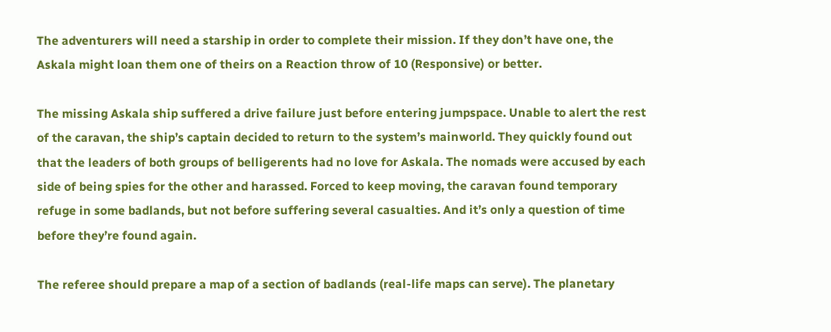The adventurers will need a starship in order to complete their mission. If they don’t have one, the Askala might loan them one of theirs on a Reaction throw of 10 (Responsive) or better.

The missing Askala ship suffered a drive failure just before entering jumpspace. Unable to alert the rest of the caravan, the ship’s captain decided to return to the system’s mainworld. They quickly found out that the leaders of both groups of belligerents had no love for Askala. The nomads were accused by each side of being spies for the other and harassed. Forced to keep moving, the caravan found temporary refuge in some badlands, but not before suffering several casualties. And it’s only a question of time before they’re found again.

The referee should prepare a map of a section of badlands (real-life maps can serve). The planetary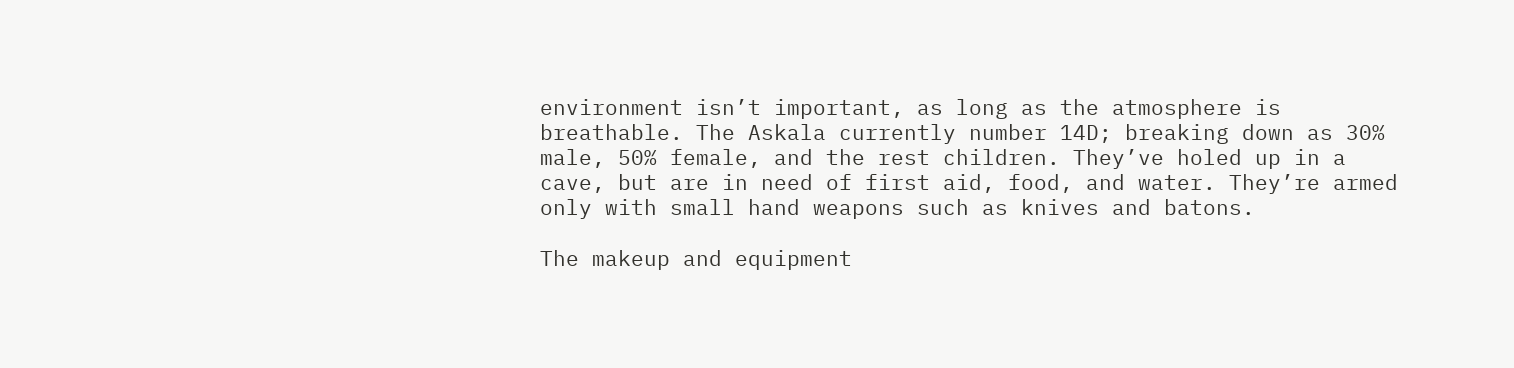environment isn’t important, as long as the atmosphere is breathable. The Askala currently number 14D; breaking down as 30% male, 50% female, and the rest children. They’ve holed up in a cave, but are in need of first aid, food, and water. They’re armed only with small hand weapons such as knives and batons.

The makeup and equipment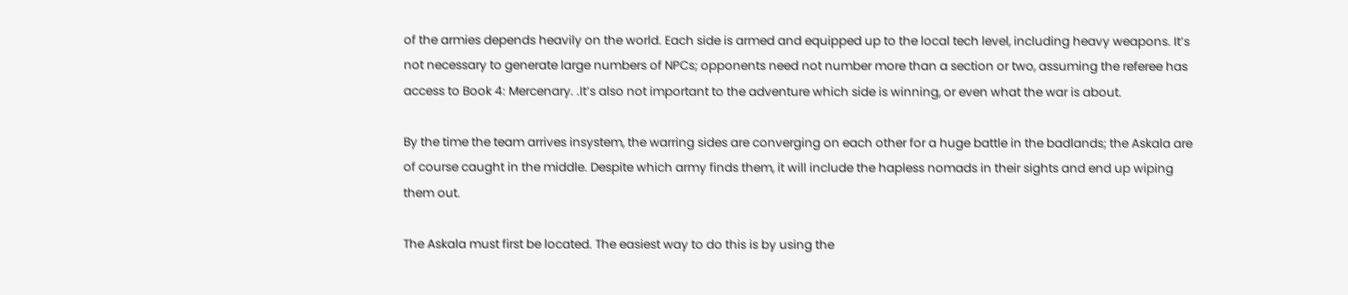of the armies depends heavily on the world. Each side is armed and equipped up to the local tech level, including heavy weapons. It’s not necessary to generate large numbers of NPCs; opponents need not number more than a section or two, assuming the referee has access to Book 4: Mercenary. .It’s also not important to the adventure which side is winning, or even what the war is about.

By the time the team arrives insystem, the warring sides are converging on each other for a huge battle in the badlands; the Askala are of course caught in the middle. Despite which army finds them, it will include the hapless nomads in their sights and end up wiping them out.

The Askala must first be located. The easiest way to do this is by using the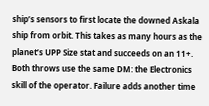ship’s sensors to first locate the downed Askala ship from orbit. This takes as many hours as the planet’s UPP Size stat and succeeds on an 11+. Both throws use the same DM: the Electronics skill of the operator. Failure adds another time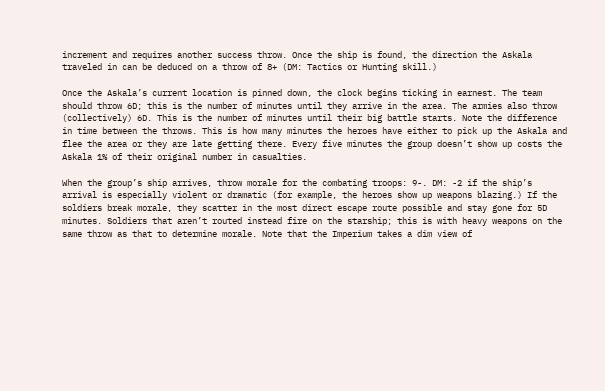increment and requires another success throw. Once the ship is found, the direction the Askala traveled in can be deduced on a throw of 8+ (DM: Tactics or Hunting skill.)

Once the Askala’s current location is pinned down, the clock begins ticking in earnest. The team should throw 6D; this is the number of minutes until they arrive in the area. The armies also throw (collectively) 6D. This is the number of minutes until their big battle starts. Note the difference in time between the throws. This is how many minutes the heroes have either to pick up the Askala and flee the area or they are late getting there. Every five minutes the group doesn’t show up costs the Askala 1% of their original number in casualties.

When the group’s ship arrives, throw morale for the combating troops: 9-. DM: -2 if the ship’s arrival is especially violent or dramatic (for example, the heroes show up weapons blazing.) If the soldiers break morale, they scatter in the most direct escape route possible and stay gone for 5D minutes. Soldiers that aren’t routed instead fire on the starship; this is with heavy weapons on the same throw as that to determine morale. Note that the Imperium takes a dim view of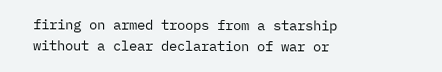firing on armed troops from a starship without a clear declaration of war or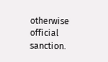otherwise official sanction.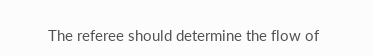The referee should determine the flow of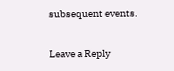subsequent events.

Leave a Reply